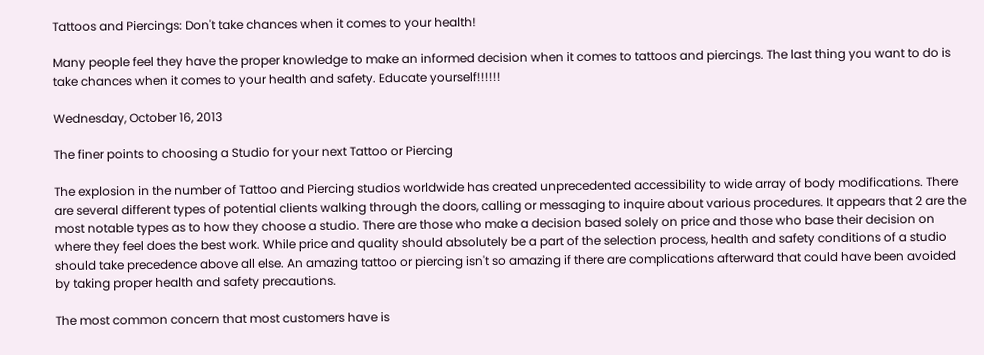Tattoos and Piercings: Don't take chances when it comes to your health!

Many people feel they have the proper knowledge to make an informed decision when it comes to tattoos and piercings. The last thing you want to do is take chances when it comes to your health and safety. Educate yourself!!!!!!

Wednesday, October 16, 2013

The finer points to choosing a Studio for your next Tattoo or Piercing

The explosion in the number of Tattoo and Piercing studios worldwide has created unprecedented accessibility to wide array of body modifications. There are several different types of potential clients walking through the doors, calling or messaging to inquire about various procedures. It appears that 2 are the most notable types as to how they choose a studio. There are those who make a decision based solely on price and those who base their decision on where they feel does the best work. While price and quality should absolutely be a part of the selection process, health and safety conditions of a studio should take precedence above all else. An amazing tattoo or piercing isn't so amazing if there are complications afterward that could have been avoided by taking proper health and safety precautions.

The most common concern that most customers have is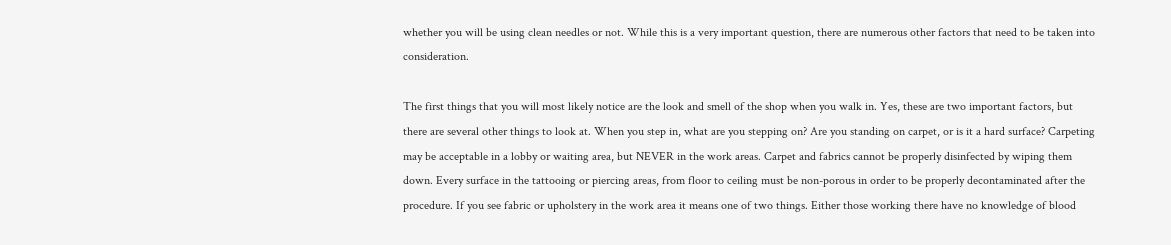whether you will be using clean needles or not. While this is a very important question, there are numerous other factors that need to be taken into consideration.

The first things that you will most likely notice are the look and smell of the shop when you walk in. Yes, these are two important factors, but there are several other things to look at. When you step in, what are you stepping on? Are you standing on carpet, or is it a hard surface? Carpeting may be acceptable in a lobby or waiting area, but NEVER in the work areas. Carpet and fabrics cannot be properly disinfected by wiping them down. Every surface in the tattooing or piercing areas, from floor to ceiling must be non-porous in order to be properly decontaminated after the procedure. If you see fabric or upholstery in the work area it means one of two things. Either those working there have no knowledge of blood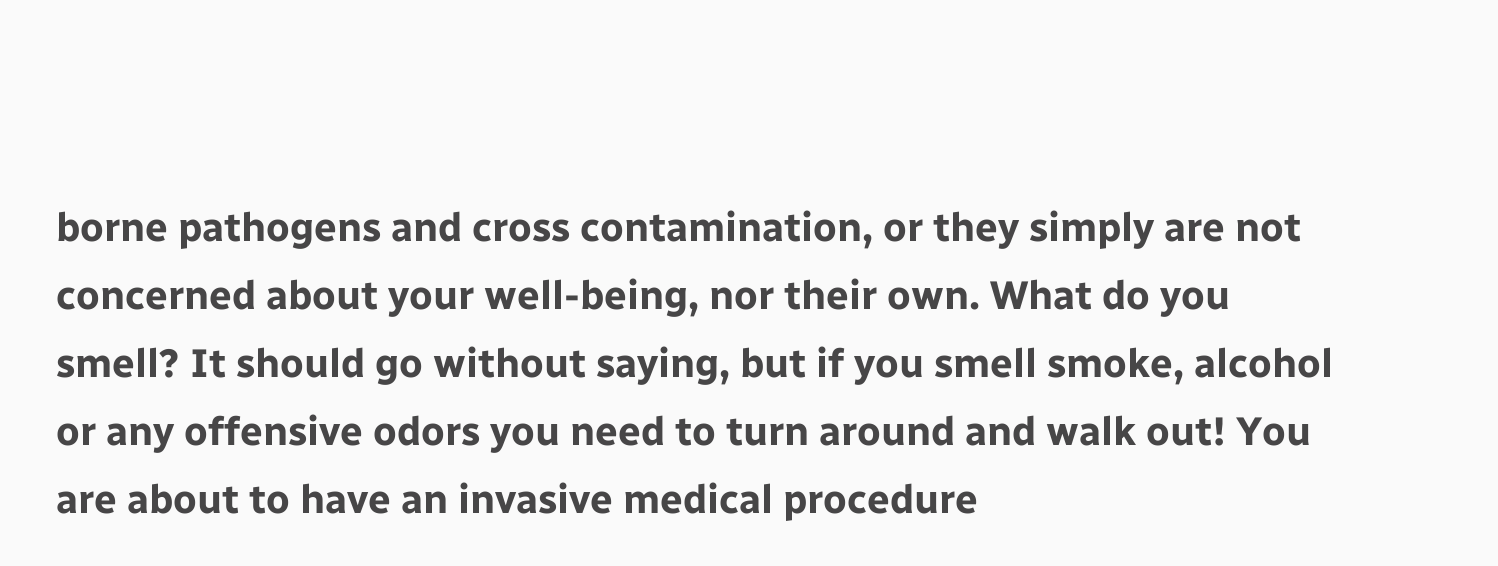borne pathogens and cross contamination, or they simply are not concerned about your well-being, nor their own. What do you smell? It should go without saying, but if you smell smoke, alcohol or any offensive odors you need to turn around and walk out! You are about to have an invasive medical procedure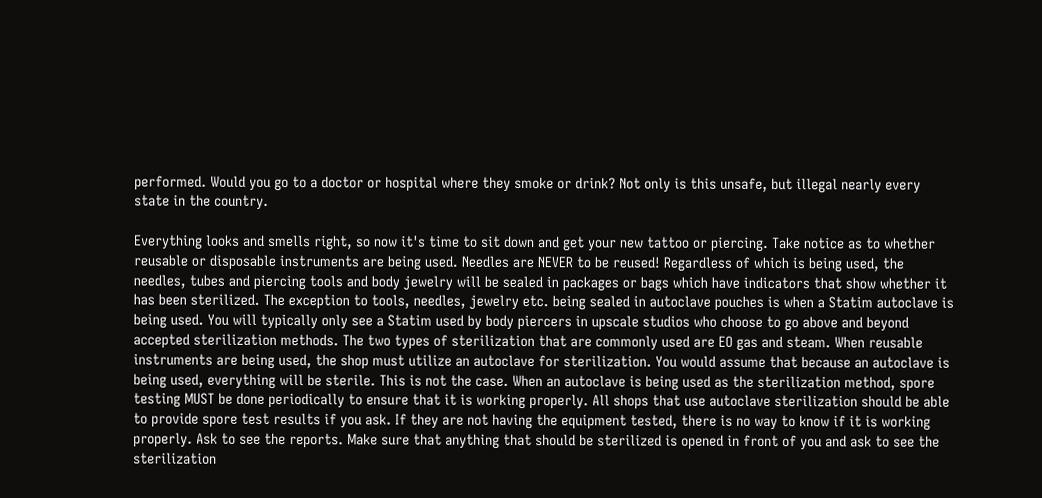performed. Would you go to a doctor or hospital where they smoke or drink? Not only is this unsafe, but illegal nearly every state in the country.

Everything looks and smells right, so now it's time to sit down and get your new tattoo or piercing. Take notice as to whether reusable or disposable instruments are being used. Needles are NEVER to be reused! Regardless of which is being used, the needles, tubes and piercing tools and body jewelry will be sealed in packages or bags which have indicators that show whether it has been sterilized. The exception to tools, needles, jewelry etc. being sealed in autoclave pouches is when a Statim autoclave is being used. You will typically only see a Statim used by body piercers in upscale studios who choose to go above and beyond accepted sterilization methods. The two types of sterilization that are commonly used are EO gas and steam. When reusable instruments are being used, the shop must utilize an autoclave for sterilization. You would assume that because an autoclave is being used, everything will be sterile. This is not the case. When an autoclave is being used as the sterilization method, spore testing MUST be done periodically to ensure that it is working properly. All shops that use autoclave sterilization should be able to provide spore test results if you ask. If they are not having the equipment tested, there is no way to know if it is working properly. Ask to see the reports. Make sure that anything that should be sterilized is opened in front of you and ask to see the sterilization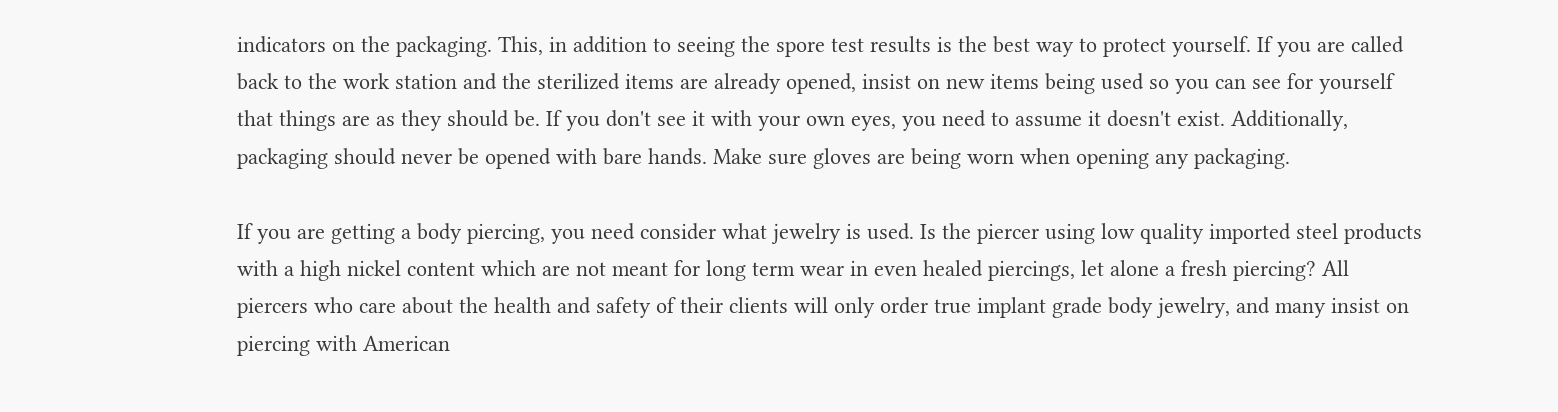indicators on the packaging. This, in addition to seeing the spore test results is the best way to protect yourself. If you are called back to the work station and the sterilized items are already opened, insist on new items being used so you can see for yourself that things are as they should be. If you don't see it with your own eyes, you need to assume it doesn't exist. Additionally, packaging should never be opened with bare hands. Make sure gloves are being worn when opening any packaging.

If you are getting a body piercing, you need consider what jewelry is used. Is the piercer using low quality imported steel products with a high nickel content which are not meant for long term wear in even healed piercings, let alone a fresh piercing? All piercers who care about the health and safety of their clients will only order true implant grade body jewelry, and many insist on piercing with American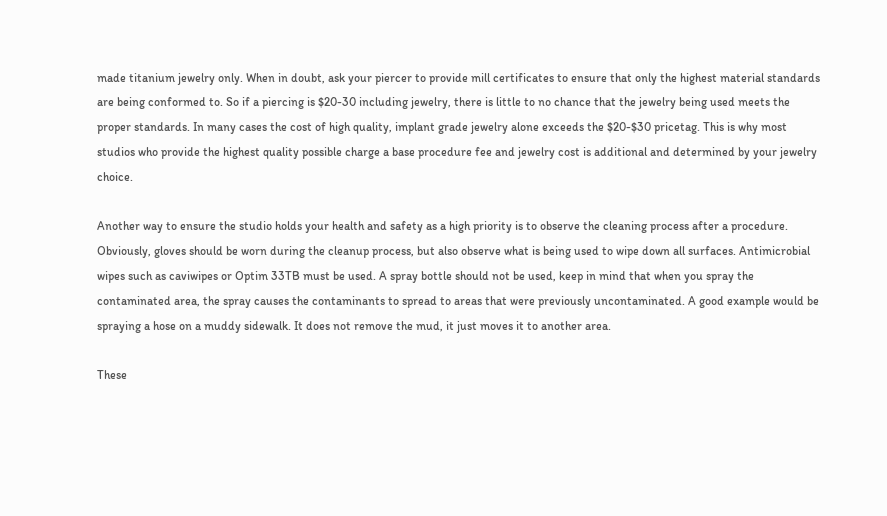made titanium jewelry only. When in doubt, ask your piercer to provide mill certificates to ensure that only the highest material standards are being conformed to. So if a piercing is $20-30 including jewelry, there is little to no chance that the jewelry being used meets the proper standards. In many cases the cost of high quality, implant grade jewelry alone exceeds the $20-$30 pricetag. This is why most studios who provide the highest quality possible charge a base procedure fee and jewelry cost is additional and determined by your jewelry choice.

Another way to ensure the studio holds your health and safety as a high priority is to observe the cleaning process after a procedure. Obviously, gloves should be worn during the cleanup process, but also observe what is being used to wipe down all surfaces. Antimicrobial wipes such as caviwipes or Optim 33TB must be used. A spray bottle should not be used, keep in mind that when you spray the contaminated area, the spray causes the contaminants to spread to areas that were previously uncontaminated. A good example would be spraying a hose on a muddy sidewalk. It does not remove the mud, it just moves it to another area.

These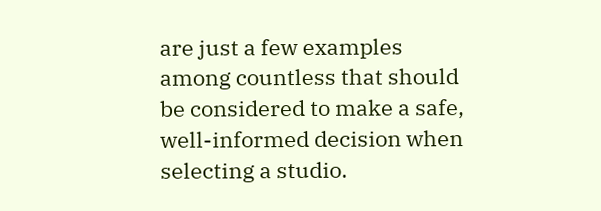are just a few examples among countless that should be considered to make a safe, well-informed decision when selecting a studio.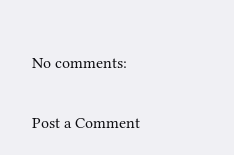No comments:

Post a Comment